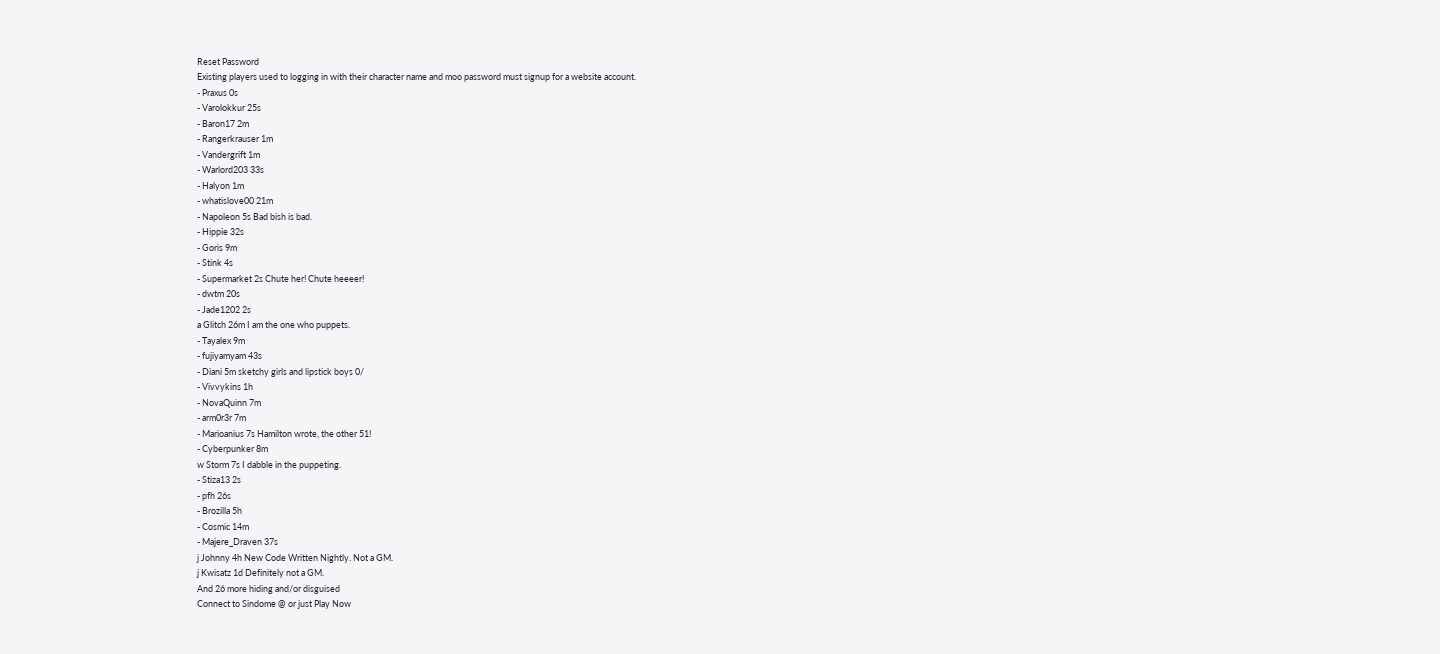Reset Password
Existing players used to logging in with their character name and moo password must signup for a website account.
- Praxus 0s
- Varolokkur 25s
- Baron17 2m
- Rangerkrauser 1m
- Vandergrift 1m
- Warlord203 33s
- Halyon 1m
- whatislove00 21m
- Napoleon 5s Bad bish is bad.
- Hippie 32s
- Goris 9m
- Stink 4s
- Supermarket 2s Chute her! Chute heeeer!
- dwtm 20s
- Jade1202 2s
a Glitch 26m I am the one who puppets.
- Tayalex 9m
- fujiyamyam 43s
- Diani 5m sketchy girls and lipstick boys 0/
- Vivvykins 1h
- NovaQuinn 7m
- arm0r3r 7m
- Marioanius 7s Hamilton wrote, the other 51!
- Cyberpunker 8m
w Storm 7s I dabble in the puppeting.
- Stiza13 2s
- pfh 26s
- Brozilla 5h
- Cosmic 14m
- Majere_Draven 37s
j Johnny 4h New Code Written Nightly. Not a GM.
j Kwisatz 1d Definitely not a GM.
And 26 more hiding and/or disguised
Connect to Sindome @ or just Play Now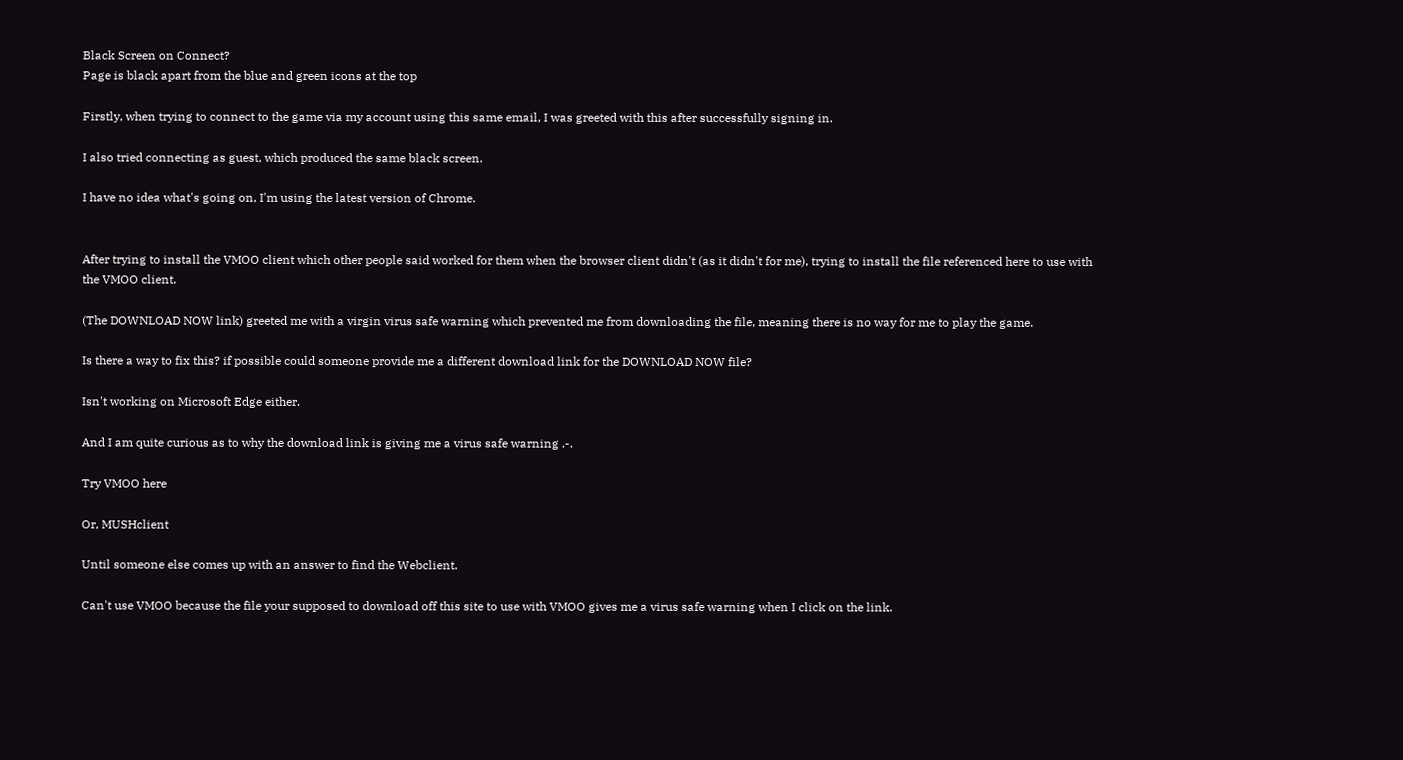Black Screen on Connect?
Page is black apart from the blue and green icons at the top

Firstly, when trying to connect to the game via my account using this same email, I was greeted with this after successfully signing in.

I also tried connecting as guest, which produced the same black screen.

I have no idea what's going on, I'm using the latest version of Chrome.


After trying to install the VMOO client which other people said worked for them when the browser client didn't (as it didn't for me), trying to install the file referenced here to use with the VMOO client.

(The DOWNLOAD NOW link) greeted me with a virgin virus safe warning which prevented me from downloading the file, meaning there is no way for me to play the game.

Is there a way to fix this? if possible could someone provide me a different download link for the DOWNLOAD NOW file?

Isn't working on Microsoft Edge either.

And I am quite curious as to why the download link is giving me a virus safe warning .-.

Try VMOO here

Or, MUSHclient

Until someone else comes up with an answer to find the Webclient.

Can't use VMOO because the file your supposed to download off this site to use with VMOO gives me a virus safe warning when I click on the link.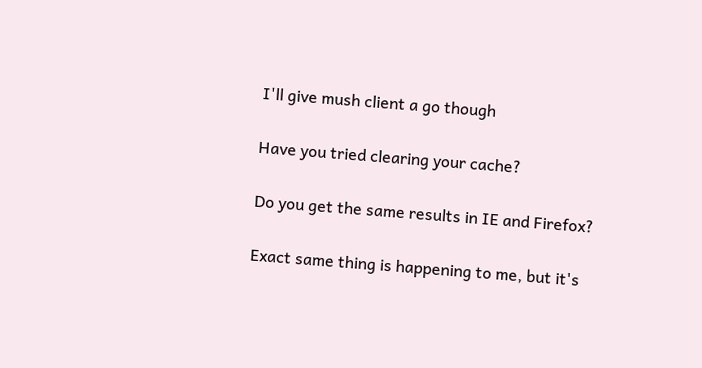I'll give mush client a go though

Have you tried clearing your cache?

Do you get the same results in IE and Firefox?

Exact same thing is happening to me, but it's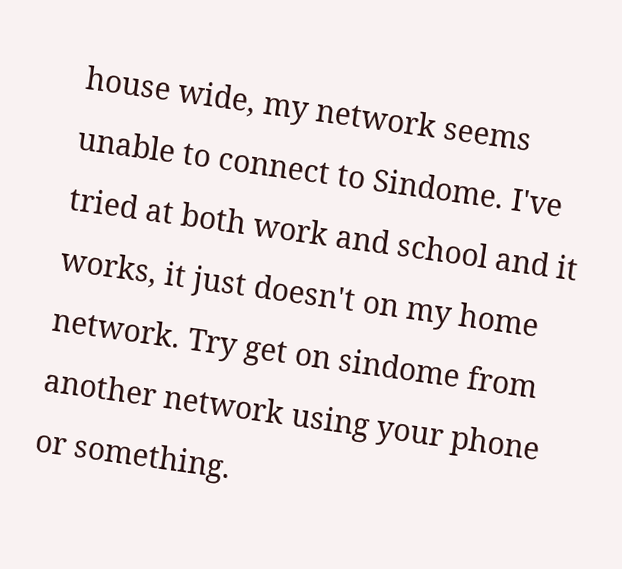house wide, my network seems unable to connect to Sindome. I've tried at both work and school and it works, it just doesn't on my home network. Try get on sindome from another network using your phone or something.